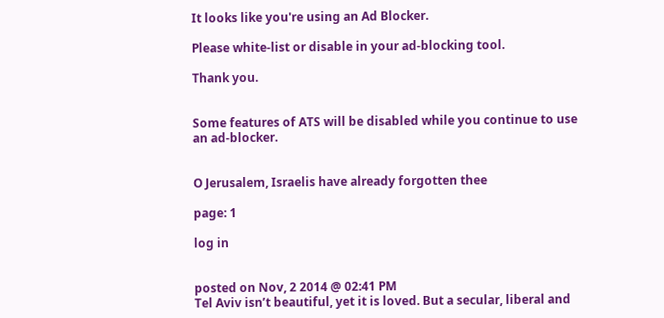It looks like you're using an Ad Blocker.

Please white-list or disable in your ad-blocking tool.

Thank you.


Some features of ATS will be disabled while you continue to use an ad-blocker.


O Jerusalem, Israelis have already forgotten thee

page: 1

log in


posted on Nov, 2 2014 @ 02:41 PM
Tel Aviv isn’t beautiful, yet it is loved. But a secular, liberal and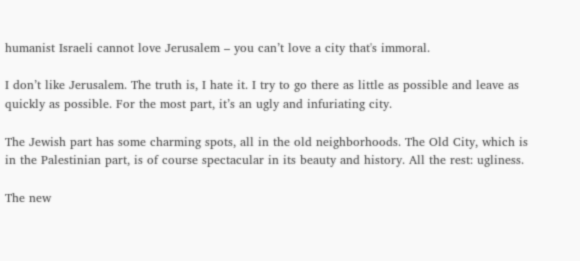humanist Israeli cannot love Jerusalem – you can’t love a city that's immoral.

I don’t like Jerusalem. The truth is, I hate it. I try to go there as little as possible and leave as quickly as possible. For the most part, it’s an ugly and infuriating city.

The Jewish part has some charming spots, all in the old neighborhoods. The Old City, which is in the Palestinian part, is of course spectacular in its beauty and history. All the rest: ugliness.

The new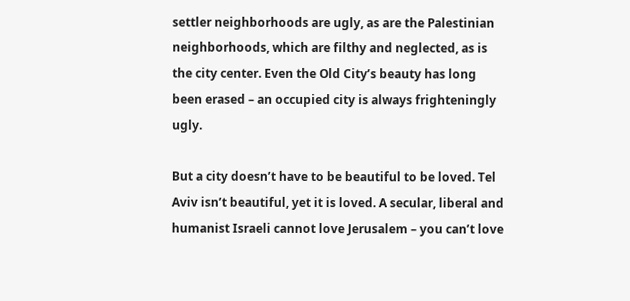settler neighborhoods are ugly, as are the Palestinian neighborhoods, which are filthy and neglected, as is the city center. Even the Old City’s beauty has long been erased – an occupied city is always frighteningly ugly.

But a city doesn’t have to be beautiful to be loved. Tel Aviv isn’t beautiful, yet it is loved. A secular, liberal and humanist Israeli cannot love Jerusalem – you can’t love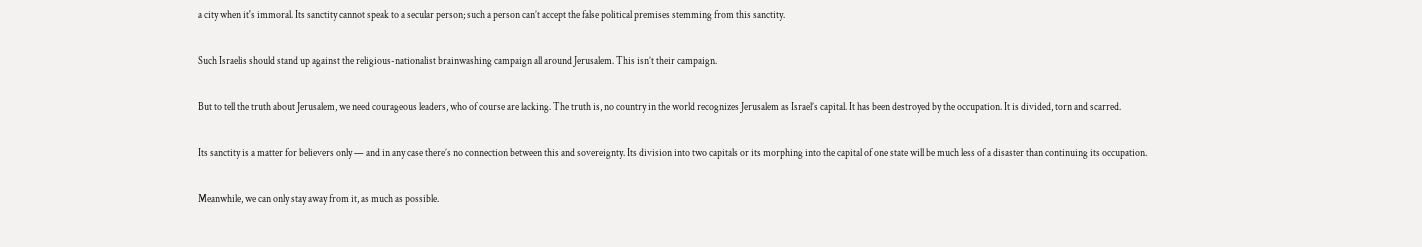a city when it's immoral. Its sanctity cannot speak to a secular person; such a person can’t accept the false political premises stemming from this sanctity.

Such Israelis should stand up against the religious-nationalist brainwashing campaign all around Jerusalem. This isn’t their campaign.

But to tell the truth about Jerusalem, we need courageous leaders, who of course are lacking. The truth is, no country in the world recognizes Jerusalem as Israel’s capital. It has been destroyed by the occupation. It is divided, torn and scarred.

Its sanctity is a matter for believers only — and in any case there’s no connection between this and sovereignty. Its division into two capitals or its morphing into the capital of one state will be much less of a disaster than continuing its occupation.

Meanwhile, we can only stay away from it, as much as possible.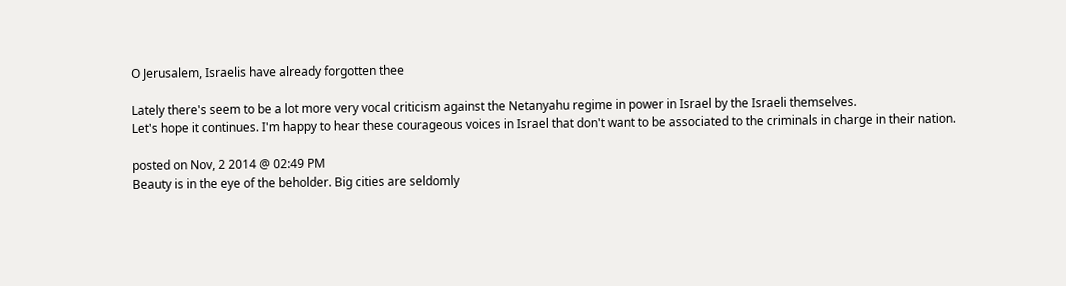O Jerusalem, Israelis have already forgotten thee

Lately there's seem to be a lot more very vocal criticism against the Netanyahu regime in power in Israel by the Israeli themselves.
Let's hope it continues. I'm happy to hear these courageous voices in Israel that don't want to be associated to the criminals in charge in their nation.

posted on Nov, 2 2014 @ 02:49 PM
Beauty is in the eye of the beholder. Big cities are seldomly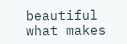beautiful what makes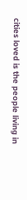cities loved is the people living in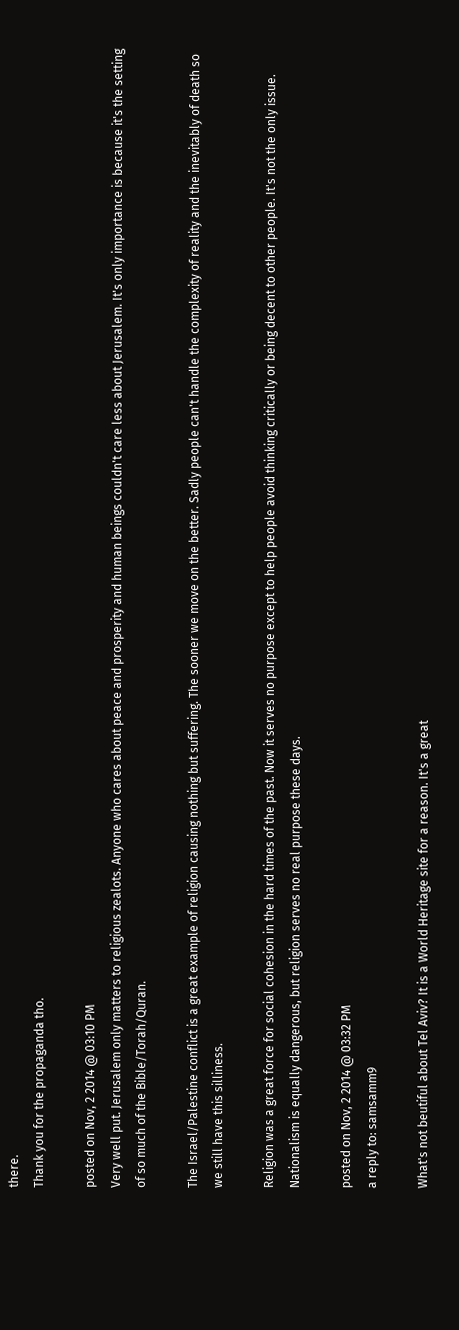there.
Thank you for the propaganda tho.

posted on Nov, 2 2014 @ 03:10 PM
Very well put. Jerusalem only matters to religious zealots. Anyone who cares about peace and prosperity and human beings couldn't care less about Jerusalem. It's only importance is because it's the setting of so much of the Bible/Torah/Quran.

The Israel/Palestine conflict is a great example of religion causing nothing but suffering. The sooner we move on the better. Sadly people can't handle the complexity of reality and the inevitably of death so we still have this silliness.

Religion was a great force for social cohesion in the hard times of the past. Now it serves no purpose except to help people avoid thinking critically or being decent to other people. It's not the only issue. Nationalism is equally dangerous, but religion serves no real purpose these days.

posted on Nov, 2 2014 @ 03:32 PM
a reply to: samsamm9

What's not beutiful about Tel Aviv? It is a World Heritage site for a reason. It's a great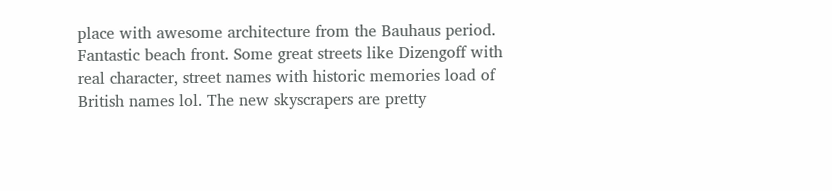place with awesome architecture from the Bauhaus period. Fantastic beach front. Some great streets like Dizengoff with real character, street names with historic memories load of British names lol. The new skyscrapers are pretty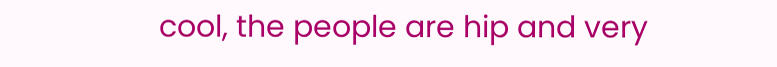cool, the people are hip and very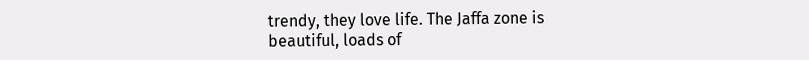trendy, they love life. The Jaffa zone is beautiful, loads of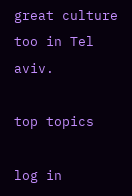great culture too in Tel aviv.

top topics

log in